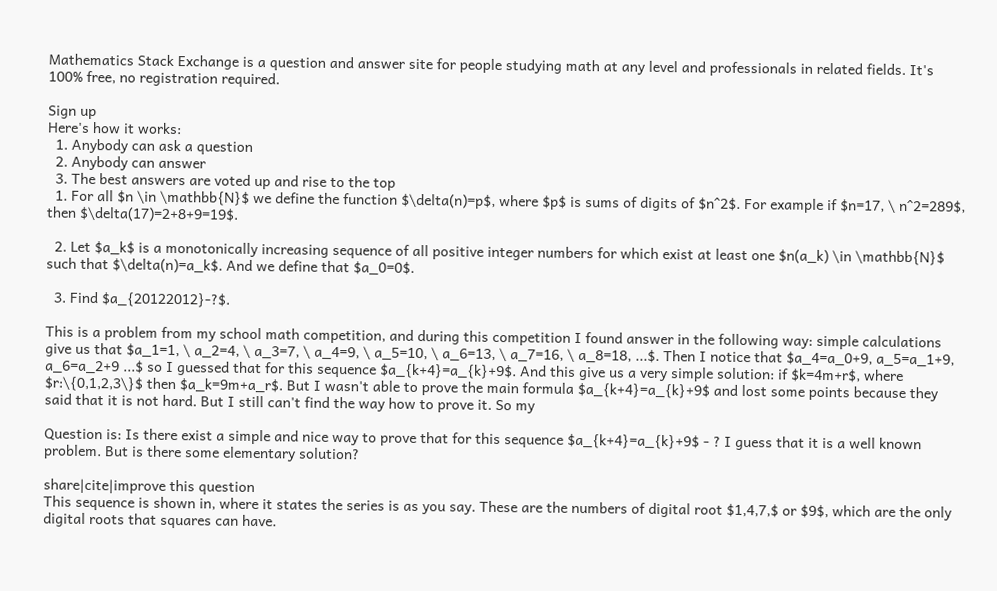Mathematics Stack Exchange is a question and answer site for people studying math at any level and professionals in related fields. It's 100% free, no registration required.

Sign up
Here's how it works:
  1. Anybody can ask a question
  2. Anybody can answer
  3. The best answers are voted up and rise to the top
  1. For all $n \in \mathbb{N}$ we define the function $\delta(n)=p$, where $p$ is sums of digits of $n^2$. For example if $n=17, \ n^2=289$, then $\delta(17)=2+8+9=19$.

  2. Let $a_k$ is a monotonically increasing sequence of all positive integer numbers for which exist at least one $n(a_k) \in \mathbb{N}$ such that $\delta(n)=a_k$. And we define that $a_0=0$.

  3. Find $a_{20122012}-?$.

This is a problem from my school math competition, and during this competition I found answer in the following way: simple calculations give us that $a_1=1, \ a_2=4, \ a_3=7, \ a_4=9, \ a_5=10, \ a_6=13, \ a_7=16, \ a_8=18, ...$. Then I notice that $a_4=a_0+9, a_5=a_1+9, a_6=a_2+9 ...$ so I guessed that for this sequence $a_{k+4}=a_{k}+9$. And this give us a very simple solution: if $k=4m+r$, where $r:\{0,1,2,3\}$ then $a_k=9m+a_r$. But I wasn't able to prove the main formula $a_{k+4}=a_{k}+9$ and lost some points because they said that it is not hard. But I still can't find the way how to prove it. So my

Question is: Is there exist a simple and nice way to prove that for this sequence $a_{k+4}=a_{k}+9$ - ? I guess that it is a well known problem. But is there some elementary solution?

share|cite|improve this question
This sequence is shown in, where it states the series is as you say. These are the numbers of digital root $1,4,7,$ or $9$, which are the only digital roots that squares can have.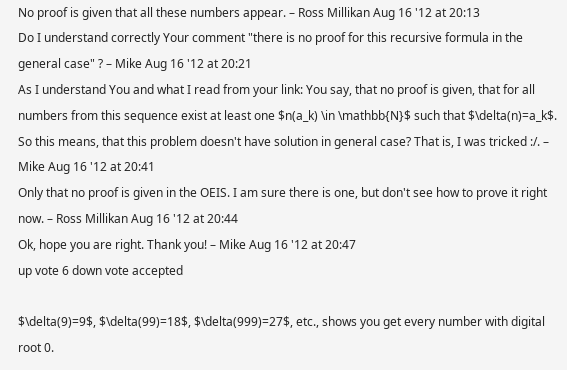No proof is given that all these numbers appear. – Ross Millikan Aug 16 '12 at 20:13
Do I understand correctly Your comment "there is no proof for this recursive formula in the general case" ? – Mike Aug 16 '12 at 20:21
As I understand You and what I read from your link: You say, that no proof is given, that for all numbers from this sequence exist at least one $n(a_k) \in \mathbb{N}$ such that $\delta(n)=a_k$. So this means, that this problem doesn't have solution in general case? That is, I was tricked :/. – Mike Aug 16 '12 at 20:41
Only that no proof is given in the OEIS. I am sure there is one, but don't see how to prove it right now. – Ross Millikan Aug 16 '12 at 20:44
Ok, hope you are right. Thank you! – Mike Aug 16 '12 at 20:47
up vote 6 down vote accepted

$\delta(9)=9$, $\delta(99)=18$, $\delta(999)=27$, etc., shows you get every number with digital root 0.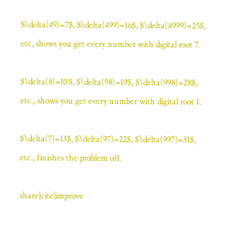$\delta(49)=7$, $\delta(499)=16$, $\delta(4999)=25$, etc, shows you get every number with digital root 7.

$\delta(8)=10$, $\delta(98)=19$, $\delta(998)=28$, etc., shows you get every number with digital root 1.

$\delta(7)=13$, $\delta(97)=22$, $\delta(997)=31$, etc., finishes the problem off.

share|cite|improve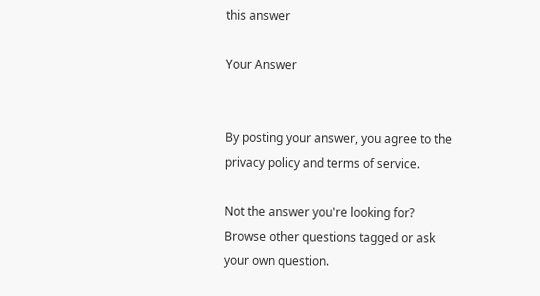this answer

Your Answer


By posting your answer, you agree to the privacy policy and terms of service.

Not the answer you're looking for? Browse other questions tagged or ask your own question.